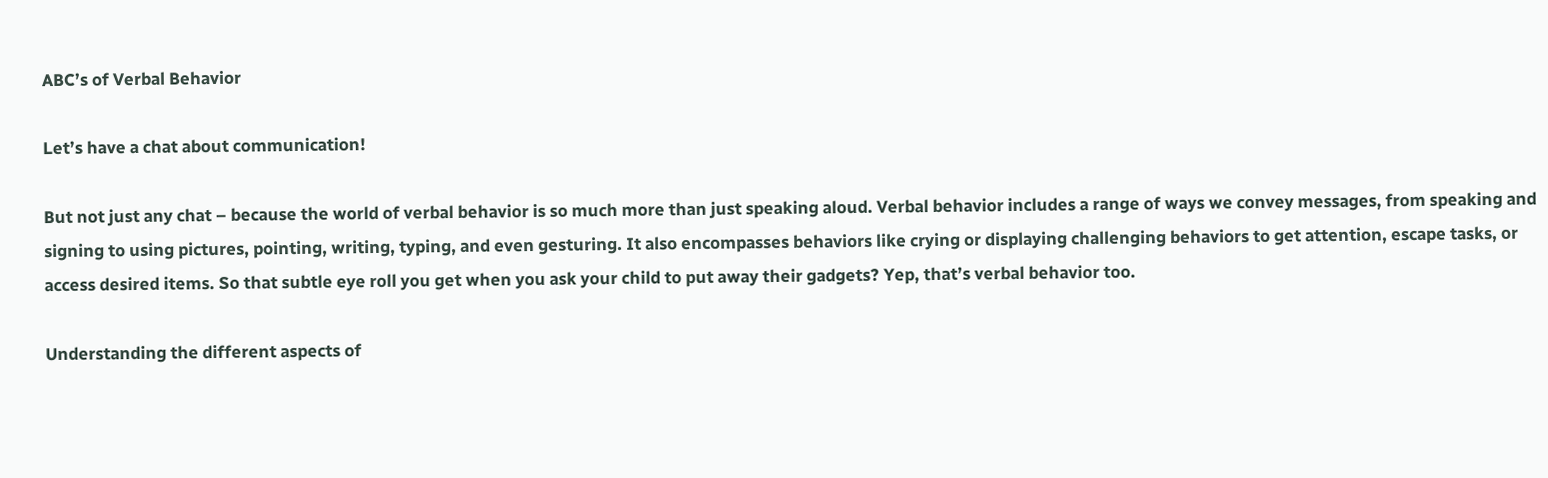ABC’s of Verbal Behavior

Let’s have a chat about communication!

But not just any chat – because the world of verbal behavior is so much more than just speaking aloud. Verbal behavior includes a range of ways we convey messages, from speaking and signing to using pictures, pointing, writing, typing, and even gesturing. It also encompasses behaviors like crying or displaying challenging behaviors to get attention, escape tasks, or access desired items. So that subtle eye roll you get when you ask your child to put away their gadgets? Yep, that’s verbal behavior too.

Understanding the different aspects of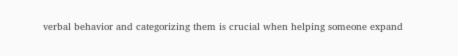verbal behavior and categorizing them is crucial when helping someone expand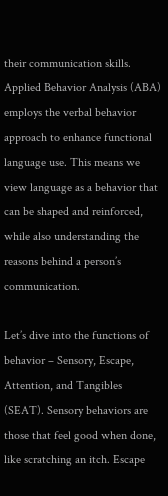their communication skills. Applied Behavior Analysis (ABA) employs the verbal behavior approach to enhance functional language use. This means we view language as a behavior that can be shaped and reinforced, while also understanding the reasons behind a person’s communication.

Let’s dive into the functions of behavior – Sensory, Escape, Attention, and Tangibles (SEAT). Sensory behaviors are those that feel good when done, like scratching an itch. Escape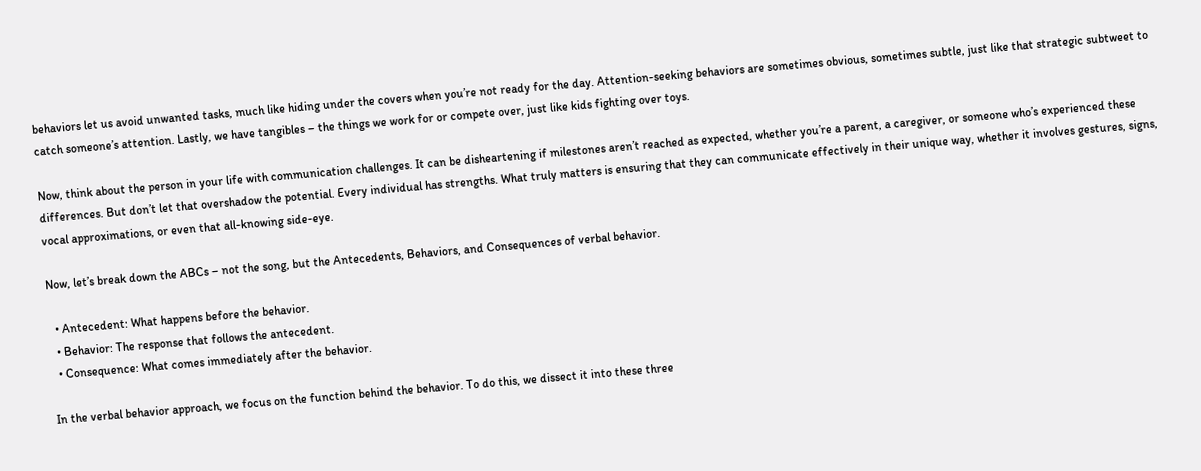behaviors let us avoid unwanted tasks, much like hiding under the covers when you’re not ready for the day. Attention-seeking behaviors are sometimes obvious, sometimes subtle, just like that strategic subtweet to catch someone’s attention. Lastly, we have tangibles – the things we work for or compete over, just like kids fighting over toys.

Now, think about the person in your life with communication challenges. It can be disheartening if milestones aren’t reached as expected, whether you’re a parent, a caregiver, or someone who’s experienced these differences. But don’t let that overshadow the potential. Every individual has strengths. What truly matters is ensuring that they can communicate effectively in their unique way, whether it involves gestures, signs, vocal approximations, or even that all-knowing side-eye.

Now, let’s break down the ABCs – not the song, but the Antecedents, Behaviors, and Consequences of verbal behavior.

  • Antecedent: What happens before the behavior.
  • Behavior: The response that follows the antecedent.
  • Consequence: What comes immediately after the behavior.

In the verbal behavior approach, we focus on the function behind the behavior. To do this, we dissect it into these three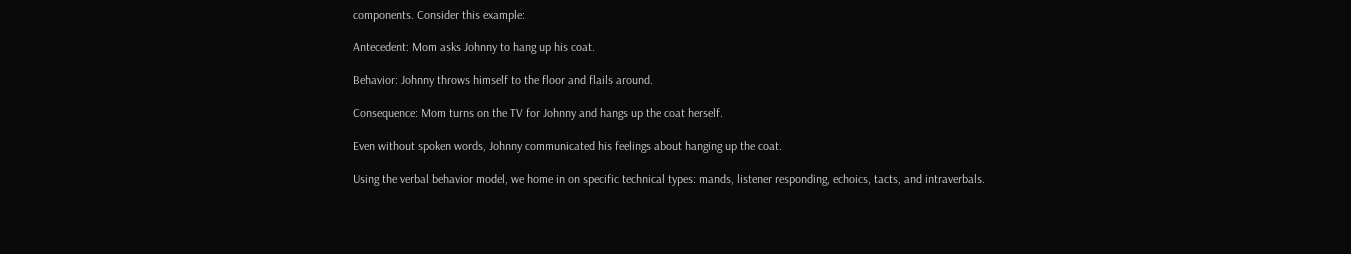components. Consider this example:

Antecedent: Mom asks Johnny to hang up his coat.

Behavior: Johnny throws himself to the floor and flails around.

Consequence: Mom turns on the TV for Johnny and hangs up the coat herself.

Even without spoken words, Johnny communicated his feelings about hanging up the coat.

Using the verbal behavior model, we home in on specific technical types: mands, listener responding, echoics, tacts, and intraverbals.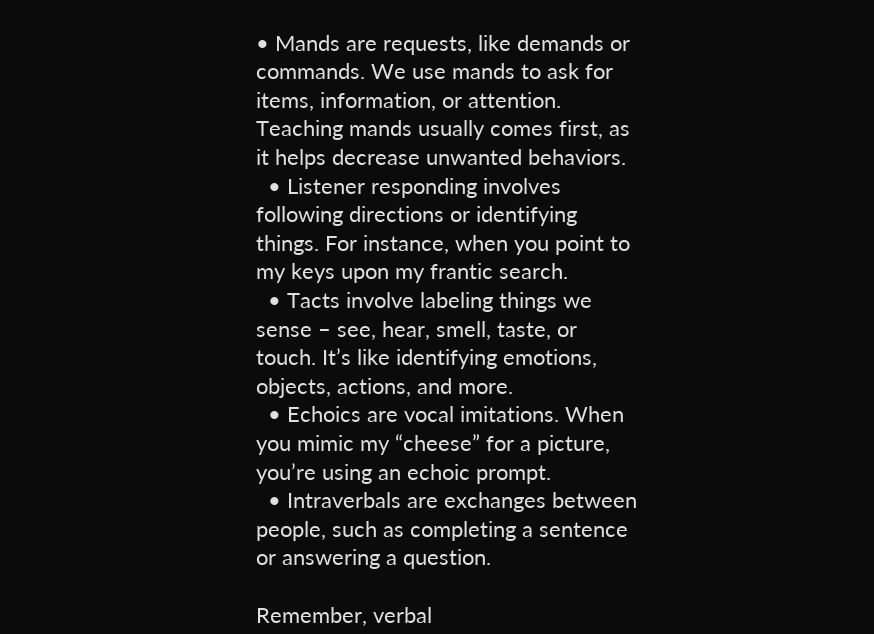• Mands are requests, like demands or commands. We use mands to ask for items, information, or attention. Teaching mands usually comes first, as it helps decrease unwanted behaviors.
  • Listener responding involves following directions or identifying things. For instance, when you point to my keys upon my frantic search.
  • Tacts involve labeling things we sense – see, hear, smell, taste, or touch. It’s like identifying emotions, objects, actions, and more.
  • Echoics are vocal imitations. When you mimic my “cheese” for a picture, you’re using an echoic prompt.
  • Intraverbals are exchanges between people, such as completing a sentence or answering a question.

Remember, verbal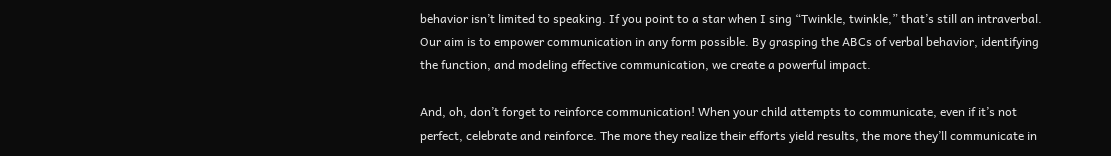behavior isn’t limited to speaking. If you point to a star when I sing “Twinkle, twinkle,” that’s still an intraverbal. Our aim is to empower communication in any form possible. By grasping the ABCs of verbal behavior, identifying the function, and modeling effective communication, we create a powerful impact.

And, oh, don’t forget to reinforce communication! When your child attempts to communicate, even if it’s not perfect, celebrate and reinforce. The more they realize their efforts yield results, the more they’ll communicate in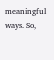meaningful ways. So,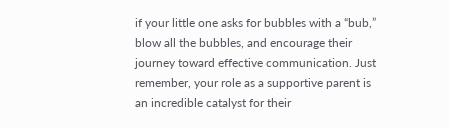if your little one asks for bubbles with a “bub,” blow all the bubbles, and encourage their journey toward effective communication. Just remember, your role as a supportive parent is an incredible catalyst for their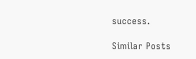success.

Similar Posts